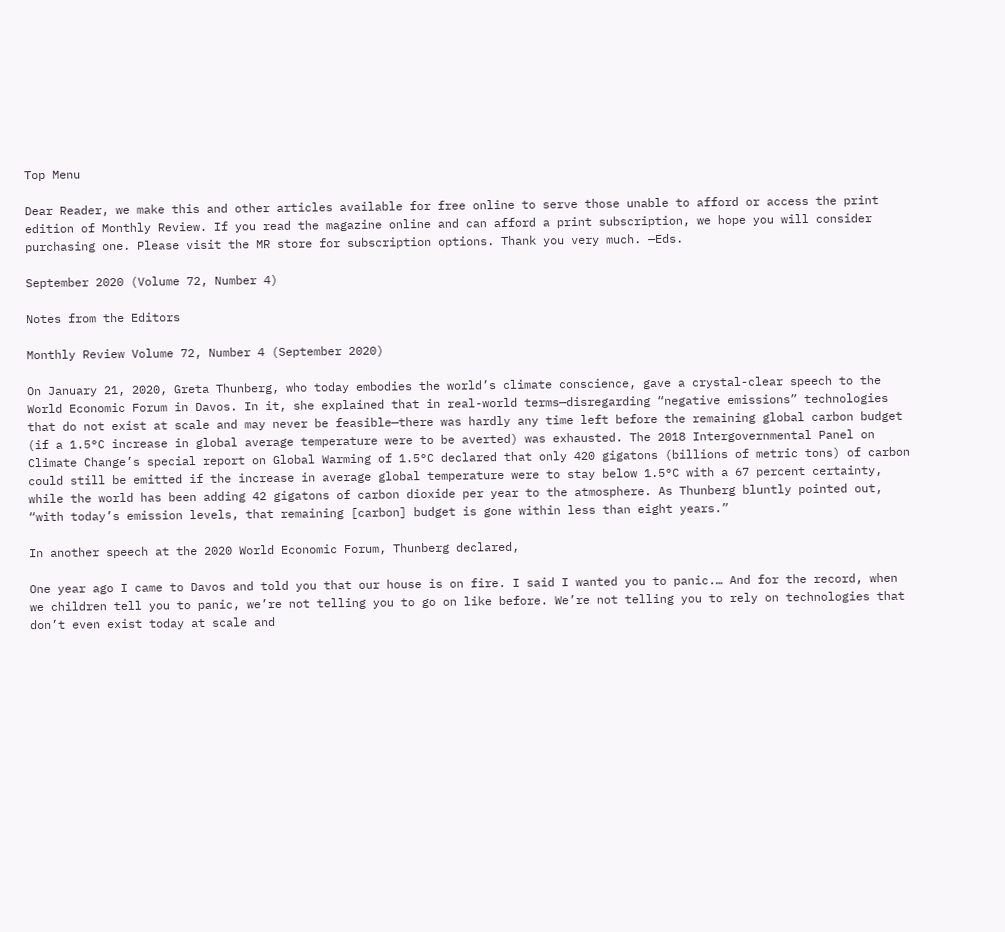Top Menu

Dear Reader, we make this and other articles available for free online to serve those unable to afford or access the print edition of Monthly Review. If you read the magazine online and can afford a print subscription, we hope you will consider purchasing one. Please visit the MR store for subscription options. Thank you very much. —Eds.

September 2020 (Volume 72, Number 4)

Notes from the Editors

Monthly Review Volume 72, Number 4 (September 2020)

On January 21, 2020, Greta Thunberg, who today embodies the world’s climate conscience, gave a crystal-clear speech to the World Economic Forum in Davos. In it, she explained that in real-world terms—disregarding “negative emissions” technologies that do not exist at scale and may never be feasible—there was hardly any time left before the remaining global carbon budget (if a 1.5°C increase in global average temperature were to be averted) was exhausted. The 2018 Intergovernmental Panel on Climate Change’s special report on Global Warming of 1.5°C declared that only 420 gigatons (billions of metric tons) of carbon could still be emitted if the increase in average global temperature were to stay below 1.5°C with a 67 percent certainty, while the world has been adding 42 gigatons of carbon dioxide per year to the atmosphere. As Thunberg bluntly pointed out, “with today’s emission levels, that remaining [carbon] budget is gone within less than eight years.”

In another speech at the 2020 World Economic Forum, Thunberg declared,

One year ago I came to Davos and told you that our house is on fire. I said I wanted you to panic.… And for the record, when we children tell you to panic, we’re not telling you to go on like before. We’re not telling you to rely on technologies that don’t even exist today at scale and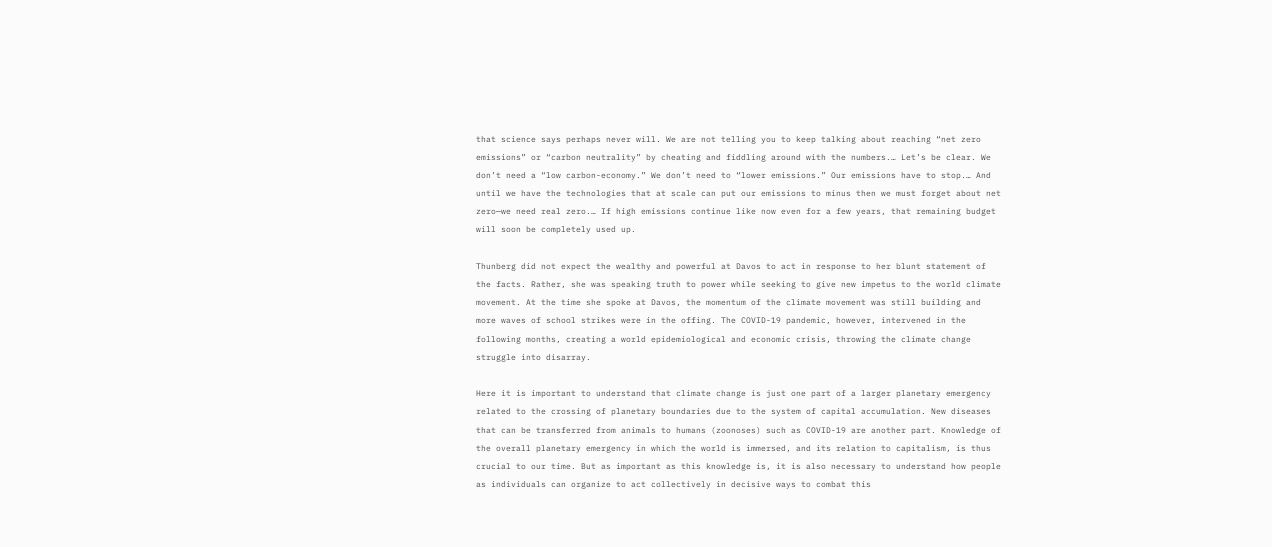that science says perhaps never will. We are not telling you to keep talking about reaching “net zero emissions” or “carbon neutrality” by cheating and fiddling around with the numbers.… Let’s be clear. We don’t need a “low carbon-economy.” We don’t need to “lower emissions.” Our emissions have to stop.… And until we have the technologies that at scale can put our emissions to minus then we must forget about net zero—we need real zero.… If high emissions continue like now even for a few years, that remaining budget will soon be completely used up.

Thunberg did not expect the wealthy and powerful at Davos to act in response to her blunt statement of the facts. Rather, she was speaking truth to power while seeking to give new impetus to the world climate movement. At the time she spoke at Davos, the momentum of the climate movement was still building and more waves of school strikes were in the offing. The COVID-19 pandemic, however, intervened in the following months, creating a world epidemiological and economic crisis, throwing the climate change struggle into disarray.

Here it is important to understand that climate change is just one part of a larger planetary emergency related to the crossing of planetary boundaries due to the system of capital accumulation. New diseases that can be transferred from animals to humans (zoonoses) such as COVID-19 are another part. Knowledge of the overall planetary emergency in which the world is immersed, and its relation to capitalism, is thus crucial to our time. But as important as this knowledge is, it is also necessary to understand how people as individuals can organize to act collectively in decisive ways to combat this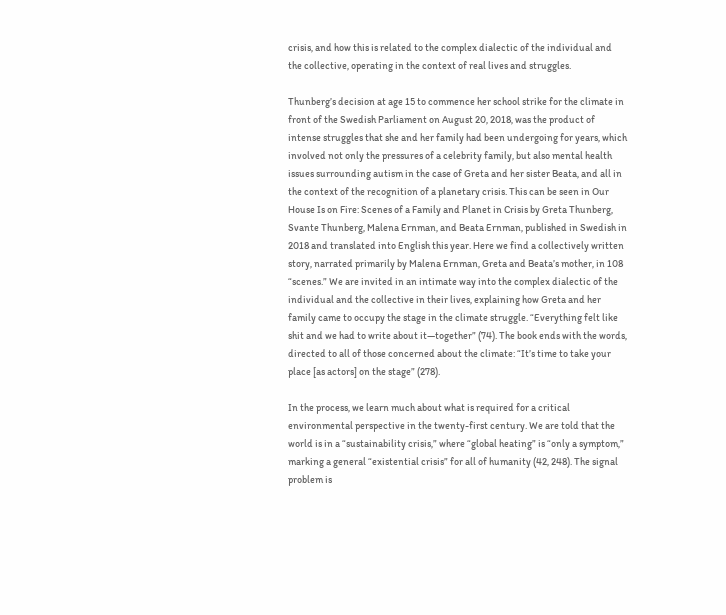crisis, and how this is related to the complex dialectic of the individual and the collective, operating in the context of real lives and struggles.

Thunberg’s decision at age 15 to commence her school strike for the climate in front of the Swedish Parliament on August 20, 2018, was the product of intense struggles that she and her family had been undergoing for years, which involved not only the pressures of a celebrity family, but also mental health issues surrounding autism in the case of Greta and her sister Beata, and all in the context of the recognition of a planetary crisis. This can be seen in Our House Is on Fire: Scenes of a Family and Planet in Crisis by Greta Thunberg, Svante Thunberg, Malena Ernman, and Beata Ernman, published in Swedish in 2018 and translated into English this year. Here we find a collectively written story, narrated primarily by Malena Ernman, Greta and Beata’s mother, in 108 “scenes.” We are invited in an intimate way into the complex dialectic of the individual and the collective in their lives, explaining how Greta and her family came to occupy the stage in the climate struggle. “Everything felt like shit and we had to write about it—together” (74). The book ends with the words, directed to all of those concerned about the climate: “It’s time to take your place [as actors] on the stage” (278).

In the process, we learn much about what is required for a critical environmental perspective in the twenty-first century. We are told that the world is in a “sustainability crisis,” where “global heating” is “only a symptom,” marking a general “existential crisis” for all of humanity (42, 248). The signal problem is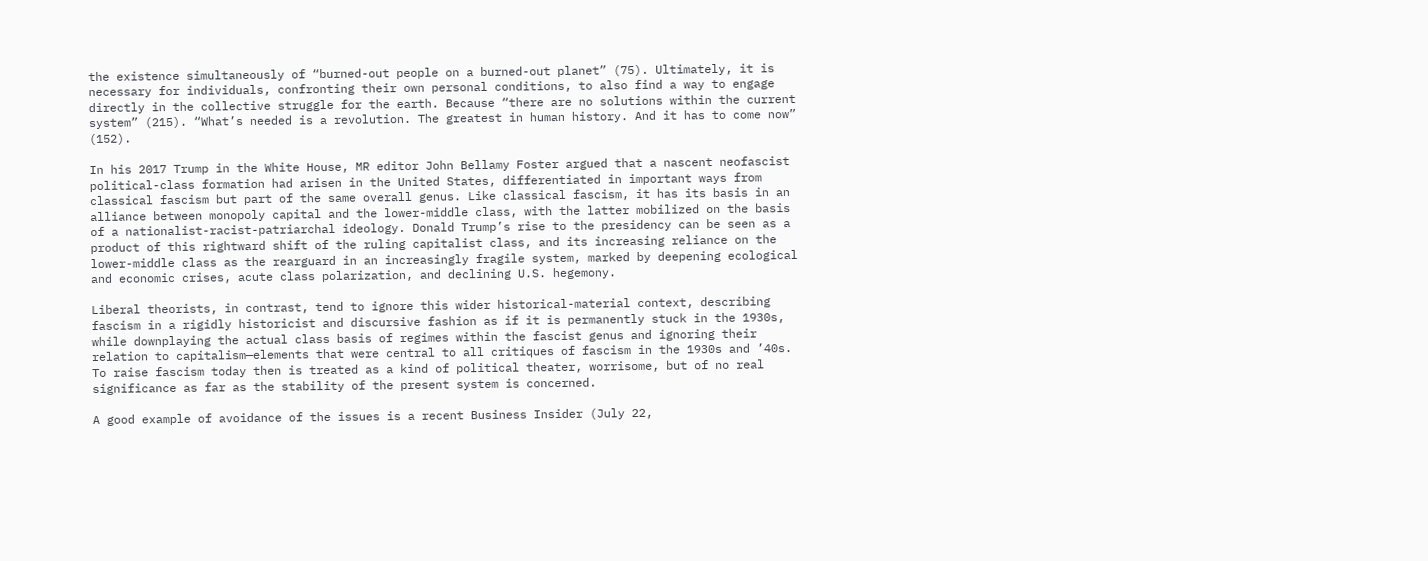the existence simultaneously of “burned-out people on a burned-out planet” (75). Ultimately, it is necessary for individuals, confronting their own personal conditions, to also find a way to engage directly in the collective struggle for the earth. Because “there are no solutions within the current system” (215). “What’s needed is a revolution. The greatest in human history. And it has to come now” (152).

In his 2017 Trump in the White House, MR editor John Bellamy Foster argued that a nascent neofascist political-class formation had arisen in the United States, differentiated in important ways from classical fascism but part of the same overall genus. Like classical fascism, it has its basis in an alliance between monopoly capital and the lower-middle class, with the latter mobilized on the basis of a nationalist-racist-patriarchal ideology. Donald Trump’s rise to the presidency can be seen as a product of this rightward shift of the ruling capitalist class, and its increasing reliance on the lower-middle class as the rearguard in an increasingly fragile system, marked by deepening ecological and economic crises, acute class polarization, and declining U.S. hegemony.

Liberal theorists, in contrast, tend to ignore this wider historical-material context, describing fascism in a rigidly historicist and discursive fashion as if it is permanently stuck in the 1930s, while downplaying the actual class basis of regimes within the fascist genus and ignoring their relation to capitalism—elements that were central to all critiques of fascism in the 1930s and ’40s. To raise fascism today then is treated as a kind of political theater, worrisome, but of no real significance as far as the stability of the present system is concerned.

A good example of avoidance of the issues is a recent Business Insider (July 22,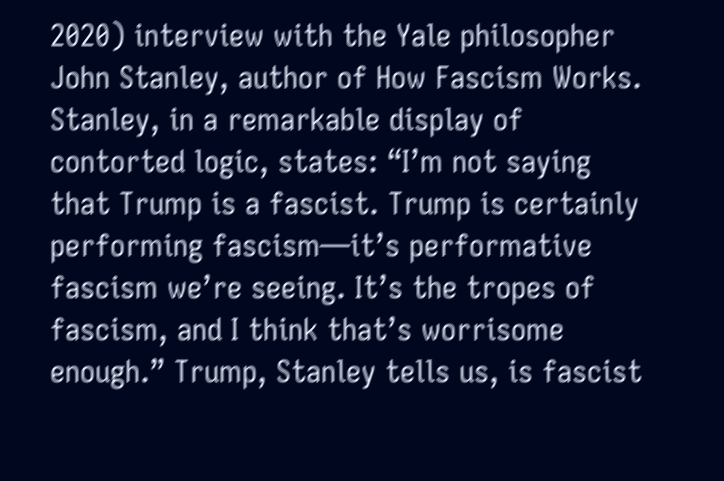2020) interview with the Yale philosopher John Stanley, author of How Fascism Works. Stanley, in a remarkable display of contorted logic, states: “I’m not saying that Trump is a fascist. Trump is certainly performing fascism—it’s performative fascism we’re seeing. It’s the tropes of fascism, and I think that’s worrisome enough.” Trump, Stanley tells us, is fascist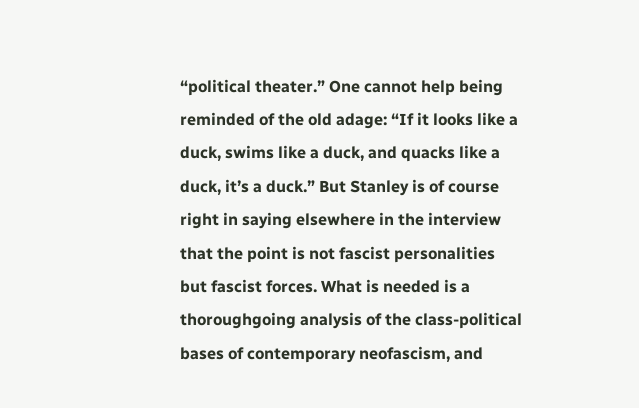“political theater.” One cannot help being reminded of the old adage: “If it looks like a duck, swims like a duck, and quacks like a duck, it’s a duck.” But Stanley is of course right in saying elsewhere in the interview that the point is not fascist personalities but fascist forces. What is needed is a thoroughgoing analysis of the class-political bases of contemporary neofascism, and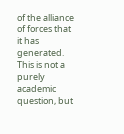of the alliance of forces that it has generated. This is not a purely academic question, but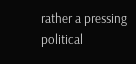rather a pressing political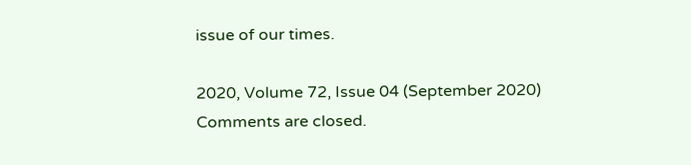issue of our times.

2020, Volume 72, Issue 04 (September 2020)
Comments are closed.